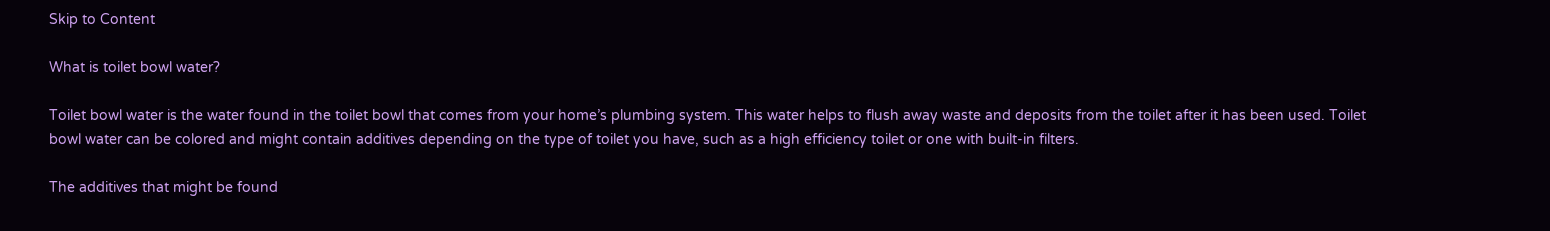Skip to Content

What is toilet bowl water?

Toilet bowl water is the water found in the toilet bowl that comes from your home’s plumbing system. This water helps to flush away waste and deposits from the toilet after it has been used. Toilet bowl water can be colored and might contain additives depending on the type of toilet you have, such as a high efficiency toilet or one with built-in filters.

The additives that might be found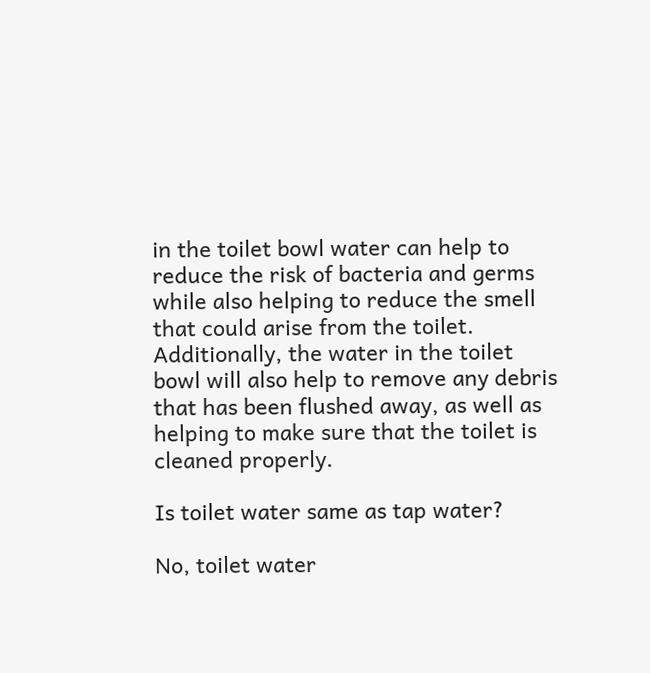in the toilet bowl water can help to reduce the risk of bacteria and germs while also helping to reduce the smell that could arise from the toilet. Additionally, the water in the toilet bowl will also help to remove any debris that has been flushed away, as well as helping to make sure that the toilet is cleaned properly.

Is toilet water same as tap water?

No, toilet water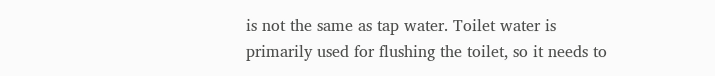is not the same as tap water. Toilet water is primarily used for flushing the toilet, so it needs to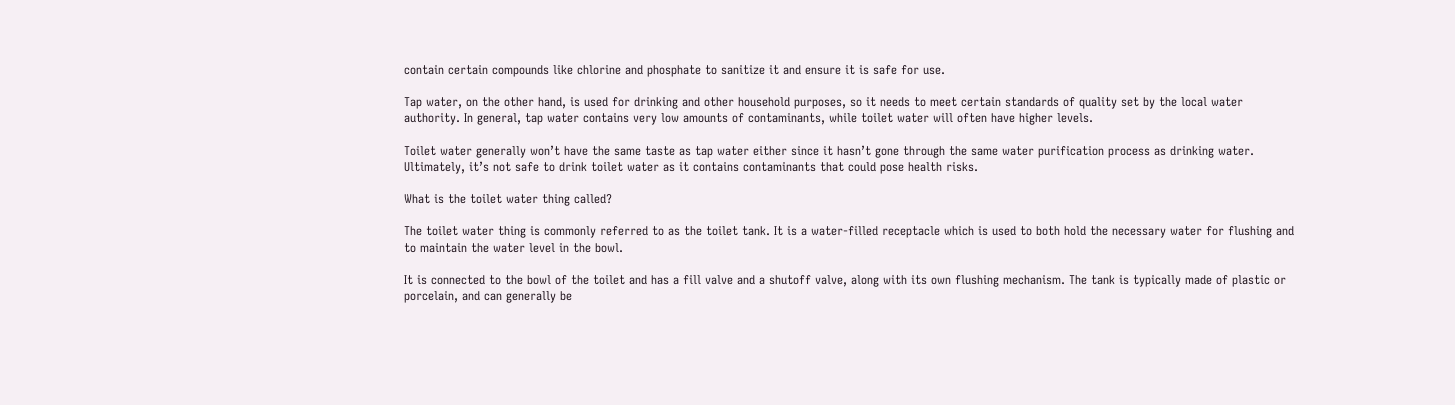contain certain compounds like chlorine and phosphate to sanitize it and ensure it is safe for use.

Tap water, on the other hand, is used for drinking and other household purposes, so it needs to meet certain standards of quality set by the local water authority. In general, tap water contains very low amounts of contaminants, while toilet water will often have higher levels.

Toilet water generally won’t have the same taste as tap water either since it hasn’t gone through the same water purification process as drinking water. Ultimately, it’s not safe to drink toilet water as it contains contaminants that could pose health risks.

What is the toilet water thing called?

The toilet water thing is commonly referred to as the toilet tank. It is a water-filled receptacle which is used to both hold the necessary water for flushing and to maintain the water level in the bowl.

It is connected to the bowl of the toilet and has a fill valve and a shutoff valve, along with its own flushing mechanism. The tank is typically made of plastic or porcelain, and can generally be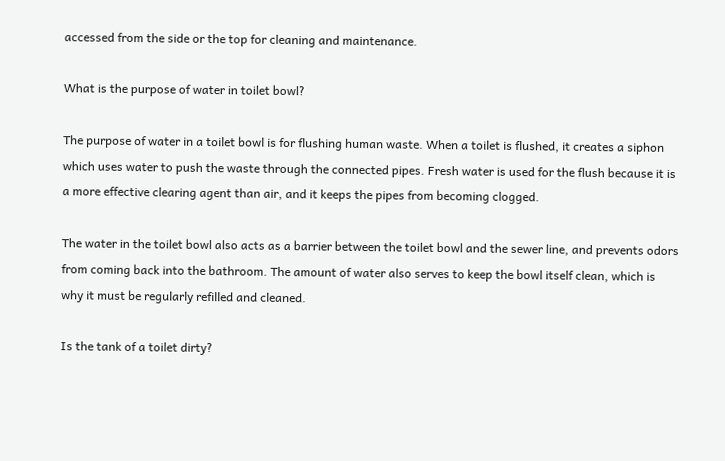accessed from the side or the top for cleaning and maintenance.

What is the purpose of water in toilet bowl?

The purpose of water in a toilet bowl is for flushing human waste. When a toilet is flushed, it creates a siphon which uses water to push the waste through the connected pipes. Fresh water is used for the flush because it is a more effective clearing agent than air, and it keeps the pipes from becoming clogged.

The water in the toilet bowl also acts as a barrier between the toilet bowl and the sewer line, and prevents odors from coming back into the bathroom. The amount of water also serves to keep the bowl itself clean, which is why it must be regularly refilled and cleaned.

Is the tank of a toilet dirty?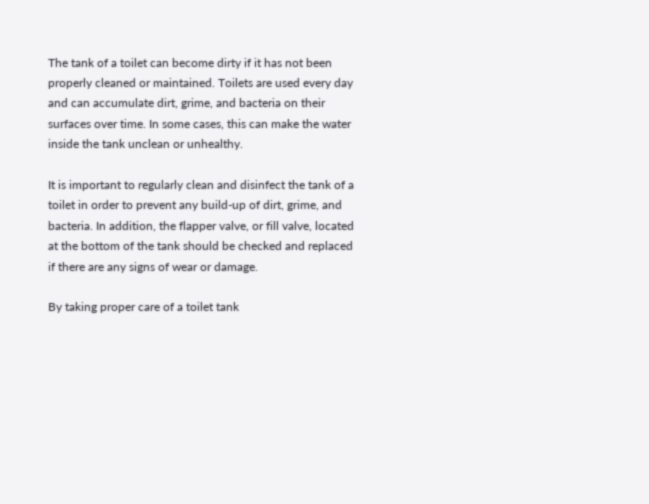The tank of a toilet can become dirty if it has not been properly cleaned or maintained. Toilets are used every day and can accumulate dirt, grime, and bacteria on their surfaces over time. In some cases, this can make the water inside the tank unclean or unhealthy.

It is important to regularly clean and disinfect the tank of a toilet in order to prevent any build-up of dirt, grime, and bacteria. In addition, the flapper valve, or fill valve, located at the bottom of the tank should be checked and replaced if there are any signs of wear or damage.

By taking proper care of a toilet tank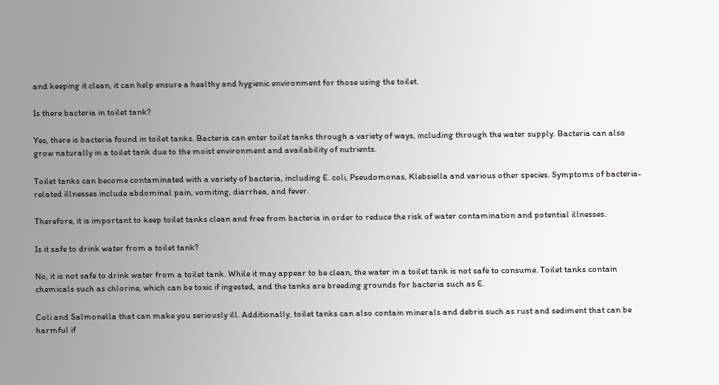and keeping it clean, it can help ensure a healthy and hygienic environment for those using the toilet.

Is there bacteria in toilet tank?

Yes, there is bacteria found in toilet tanks. Bacteria can enter toilet tanks through a variety of ways, including through the water supply. Bacteria can also grow naturally in a toilet tank due to the moist environment and availability of nutrients.

Toilet tanks can become contaminated with a variety of bacteria, including E. coli, Pseudomonas, Klebsiella and various other species. Symptoms of bacteria-related illnesses include abdominal pain, vomiting, diarrhea, and fever.

Therefore, it is important to keep toilet tanks clean and free from bacteria in order to reduce the risk of water contamination and potential illnesses.

Is it safe to drink water from a toilet tank?

No, it is not safe to drink water from a toilet tank. While it may appear to be clean, the water in a toilet tank is not safe to consume. Toilet tanks contain chemicals such as chlorine, which can be toxic if ingested, and the tanks are breeding grounds for bacteria such as E.

Coli and Salmonella that can make you seriously ill. Additionally, toilet tanks can also contain minerals and debris such as rust and sediment that can be harmful if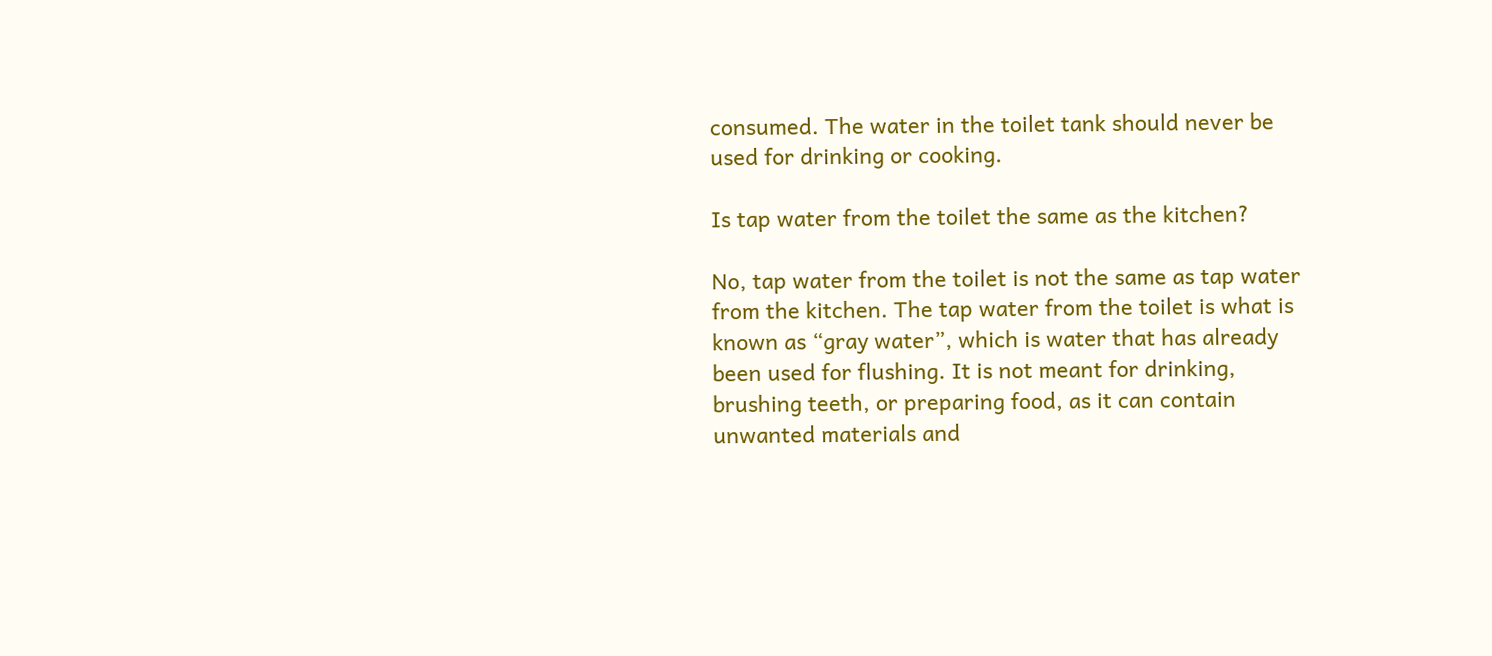consumed. The water in the toilet tank should never be used for drinking or cooking.

Is tap water from the toilet the same as the kitchen?

No, tap water from the toilet is not the same as tap water from the kitchen. The tap water from the toilet is what is known as “gray water”, which is water that has already been used for flushing. It is not meant for drinking, brushing teeth, or preparing food, as it can contain unwanted materials and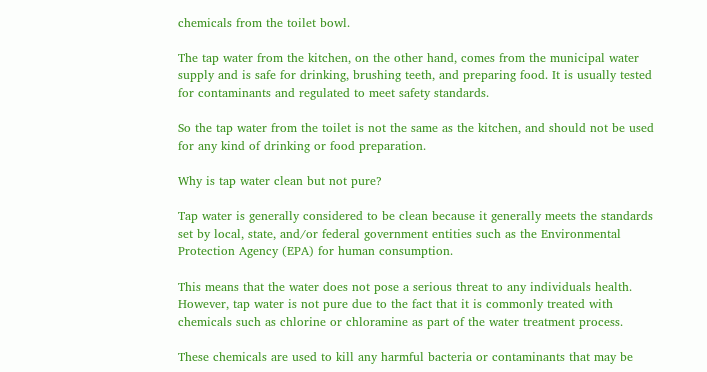chemicals from the toilet bowl.

The tap water from the kitchen, on the other hand, comes from the municipal water supply and is safe for drinking, brushing teeth, and preparing food. It is usually tested for contaminants and regulated to meet safety standards.

So the tap water from the toilet is not the same as the kitchen, and should not be used for any kind of drinking or food preparation.

Why is tap water clean but not pure?

Tap water is generally considered to be clean because it generally meets the standards set by local, state, and/or federal government entities such as the Environmental Protection Agency (EPA) for human consumption.

This means that the water does not pose a serious threat to any individuals health. However, tap water is not pure due to the fact that it is commonly treated with chemicals such as chlorine or chloramine as part of the water treatment process.

These chemicals are used to kill any harmful bacteria or contaminants that may be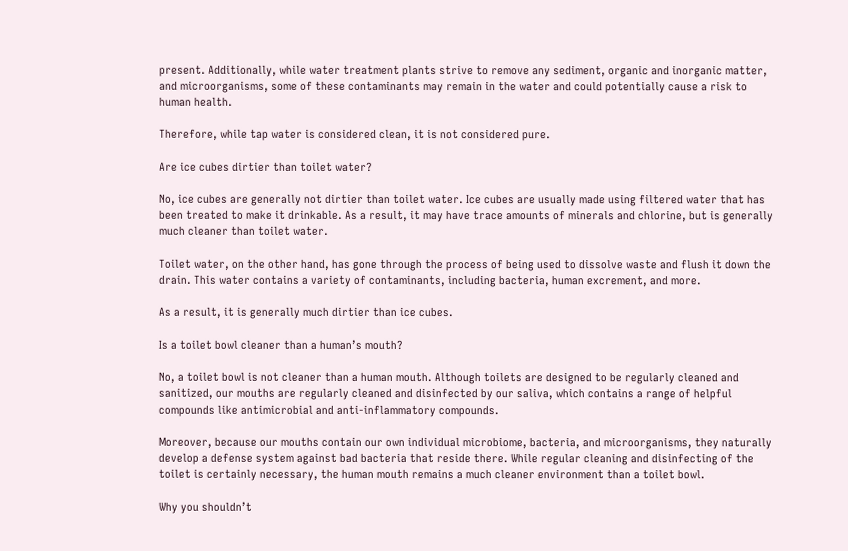present. Additionally, while water treatment plants strive to remove any sediment, organic and inorganic matter, and microorganisms, some of these contaminants may remain in the water and could potentially cause a risk to human health.

Therefore, while tap water is considered clean, it is not considered pure.

Are ice cubes dirtier than toilet water?

No, ice cubes are generally not dirtier than toilet water. Ice cubes are usually made using filtered water that has been treated to make it drinkable. As a result, it may have trace amounts of minerals and chlorine, but is generally much cleaner than toilet water.

Toilet water, on the other hand, has gone through the process of being used to dissolve waste and flush it down the drain. This water contains a variety of contaminants, including bacteria, human excrement, and more.

As a result, it is generally much dirtier than ice cubes.

Is a toilet bowl cleaner than a human’s mouth?

No, a toilet bowl is not cleaner than a human mouth. Although toilets are designed to be regularly cleaned and sanitized, our mouths are regularly cleaned and disinfected by our saliva, which contains a range of helpful compounds like antimicrobial and anti-inflammatory compounds.

Moreover, because our mouths contain our own individual microbiome, bacteria, and microorganisms, they naturally develop a defense system against bad bacteria that reside there. While regular cleaning and disinfecting of the toilet is certainly necessary, the human mouth remains a much cleaner environment than a toilet bowl.

Why you shouldn’t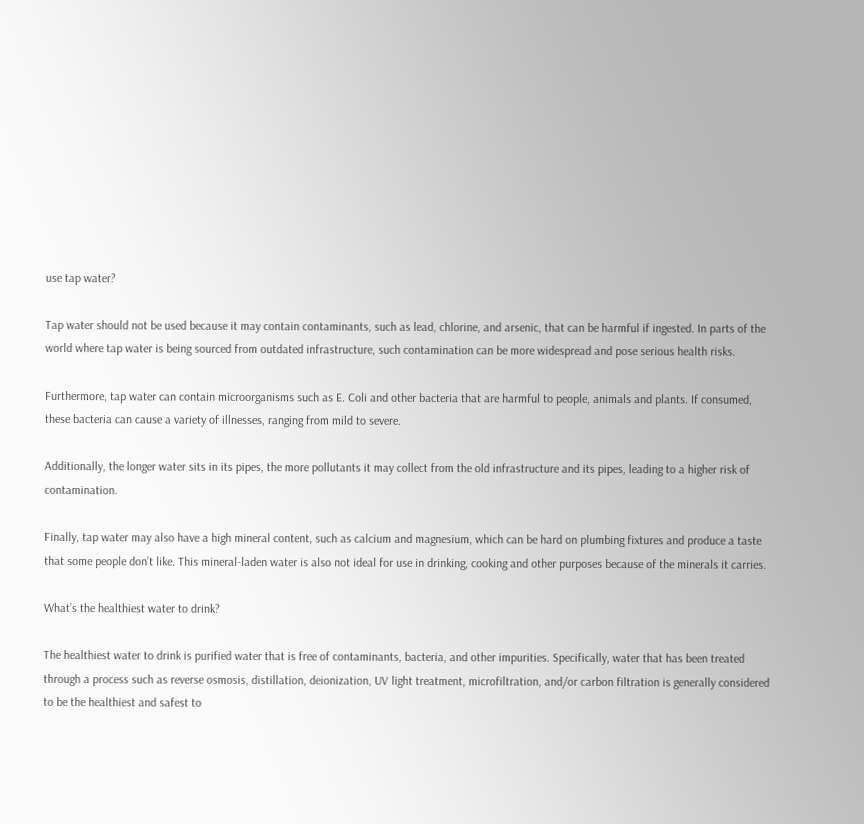use tap water?

Tap water should not be used because it may contain contaminants, such as lead, chlorine, and arsenic, that can be harmful if ingested. In parts of the world where tap water is being sourced from outdated infrastructure, such contamination can be more widespread and pose serious health risks.

Furthermore, tap water can contain microorganisms such as E. Coli and other bacteria that are harmful to people, animals and plants. If consumed, these bacteria can cause a variety of illnesses, ranging from mild to severe.

Additionally, the longer water sits in its pipes, the more pollutants it may collect from the old infrastructure and its pipes, leading to a higher risk of contamination.

Finally, tap water may also have a high mineral content, such as calcium and magnesium, which can be hard on plumbing fixtures and produce a taste that some people don’t like. This mineral-laden water is also not ideal for use in drinking, cooking and other purposes because of the minerals it carries.

What’s the healthiest water to drink?

The healthiest water to drink is purified water that is free of contaminants, bacteria, and other impurities. Specifically, water that has been treated through a process such as reverse osmosis, distillation, deionization, UV light treatment, microfiltration, and/or carbon filtration is generally considered to be the healthiest and safest to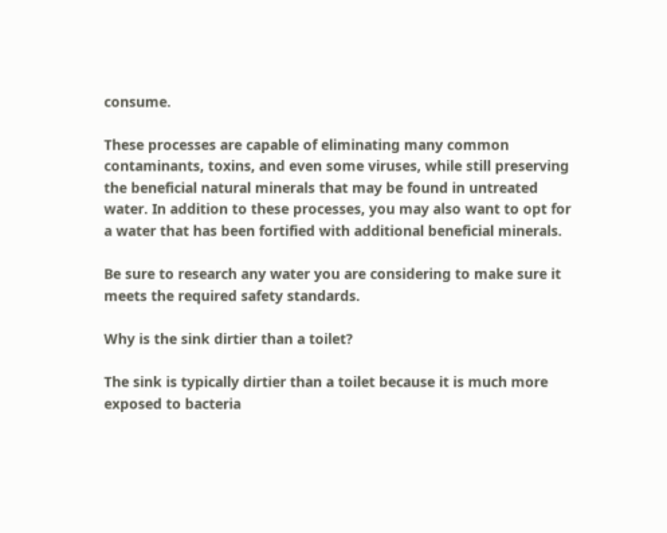consume.

These processes are capable of eliminating many common contaminants, toxins, and even some viruses, while still preserving the beneficial natural minerals that may be found in untreated water. In addition to these processes, you may also want to opt for a water that has been fortified with additional beneficial minerals.

Be sure to research any water you are considering to make sure it meets the required safety standards.

Why is the sink dirtier than a toilet?

The sink is typically dirtier than a toilet because it is much more exposed to bacteria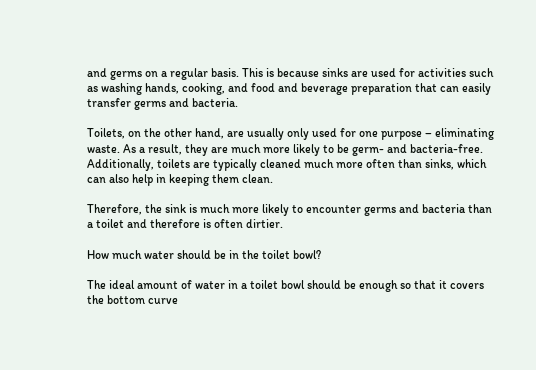and germs on a regular basis. This is because sinks are used for activities such as washing hands, cooking, and food and beverage preparation that can easily transfer germs and bacteria.

Toilets, on the other hand, are usually only used for one purpose – eliminating waste. As a result, they are much more likely to be germ- and bacteria-free. Additionally, toilets are typically cleaned much more often than sinks, which can also help in keeping them clean.

Therefore, the sink is much more likely to encounter germs and bacteria than a toilet and therefore is often dirtier.

How much water should be in the toilet bowl?

The ideal amount of water in a toilet bowl should be enough so that it covers the bottom curve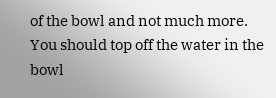of the bowl and not much more. You should top off the water in the bowl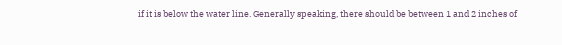if it is below the water line. Generally speaking, there should be between 1 and 2 inches of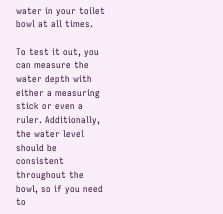water in your toilet bowl at all times.

To test it out, you can measure the water depth with either a measuring stick or even a ruler. Additionally, the water level should be consistent throughout the bowl, so if you need to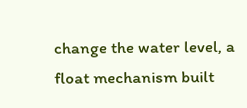change the water level, a float mechanism built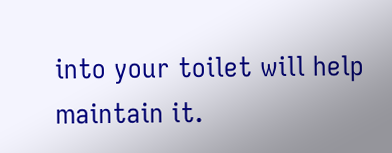into your toilet will help maintain it.